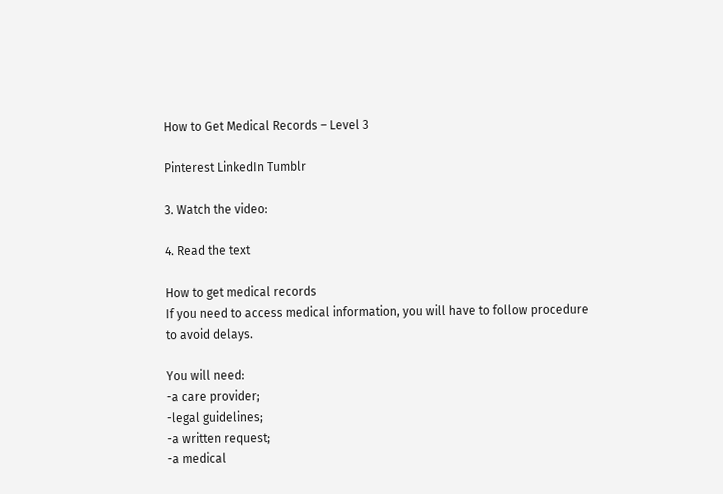How to Get Medical Records – Level 3

Pinterest LinkedIn Tumblr

3. Watch the video:

4. Read the text

How to get medical records
If you need to access medical information, you will have to follow procedure to avoid delays.

You will need:
-a care provider;
-legal guidelines;
-a written request;
-a medical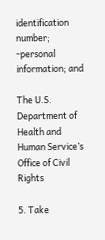identification number;
-personal information; and

The U.S. Department of Health and Human Service’s Office of Civil Rights

5. Take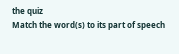the quiz
Match the word(s) to its part of speech